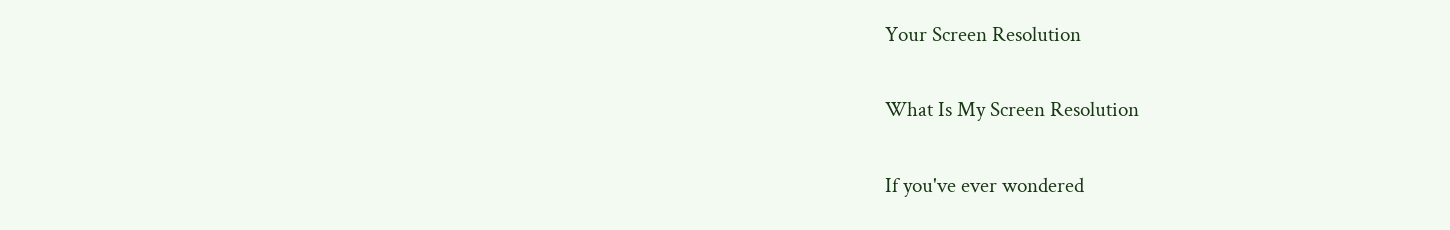Your Screen Resolution

What Is My Screen Resolution

If you've ever wondered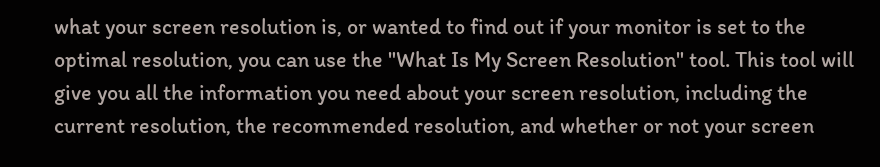what your screen resolution is, or wanted to find out if your monitor is set to the optimal resolution, you can use the "What Is My Screen Resolution" tool. This tool will give you all the information you need about your screen resolution, including the current resolution, the recommended resolution, and whether or not your screen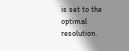is set to the optimal resolution.